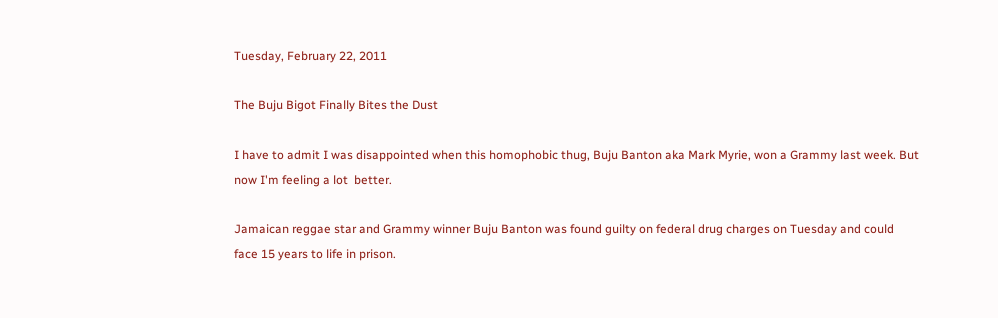Tuesday, February 22, 2011

The Buju Bigot Finally Bites the Dust

I have to admit I was disappointed when this homophobic thug, Buju Banton aka Mark Myrie, won a Grammy last week. But now I'm feeling a lot  better.

Jamaican reggae star and Grammy winner Buju Banton was found guilty on federal drug charges on Tuesday and could face 15 years to life in prison.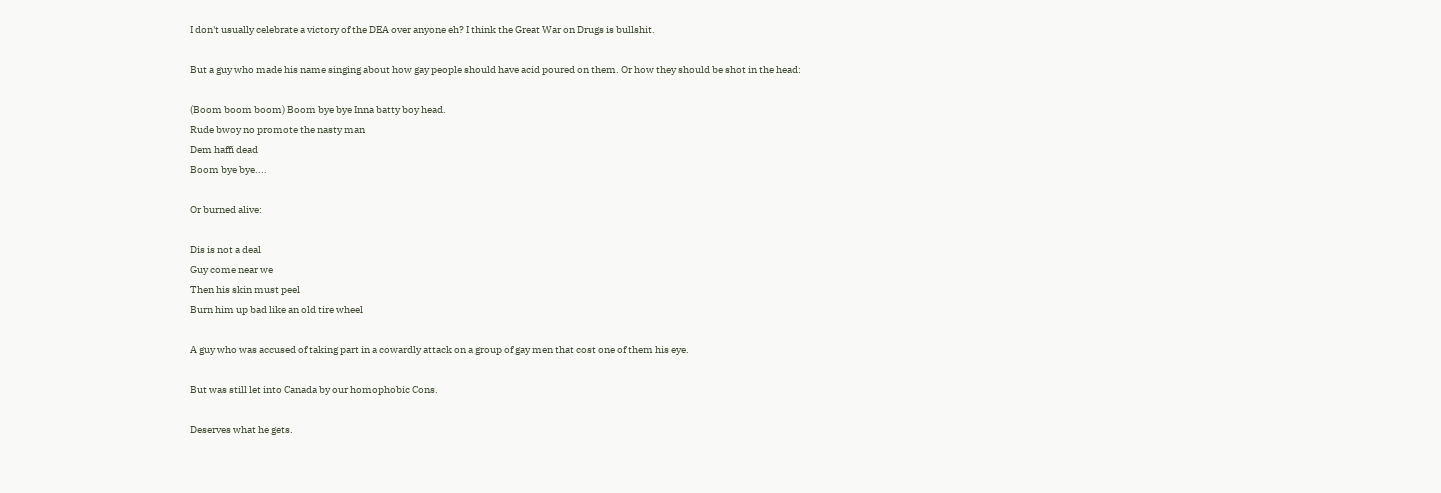I don't usually celebrate a victory of the DEA over anyone eh? I think the Great War on Drugs is bullshit.

But a guy who made his name singing about how gay people should have acid poured on them. Or how they should be shot in the head:

(Boom boom boom) Boom bye bye Inna batty boy head.
Rude bwoy no promote the nasty man
Dem haffi dead
Boom bye bye....

Or burned alive:

Dis is not a deal
Guy come near we
Then his skin must peel
Burn him up bad like an old tire wheel

A guy who was accused of taking part in a cowardly attack on a group of gay men that cost one of them his eye.

But was still let into Canada by our homophobic Cons.

Deserves what he gets.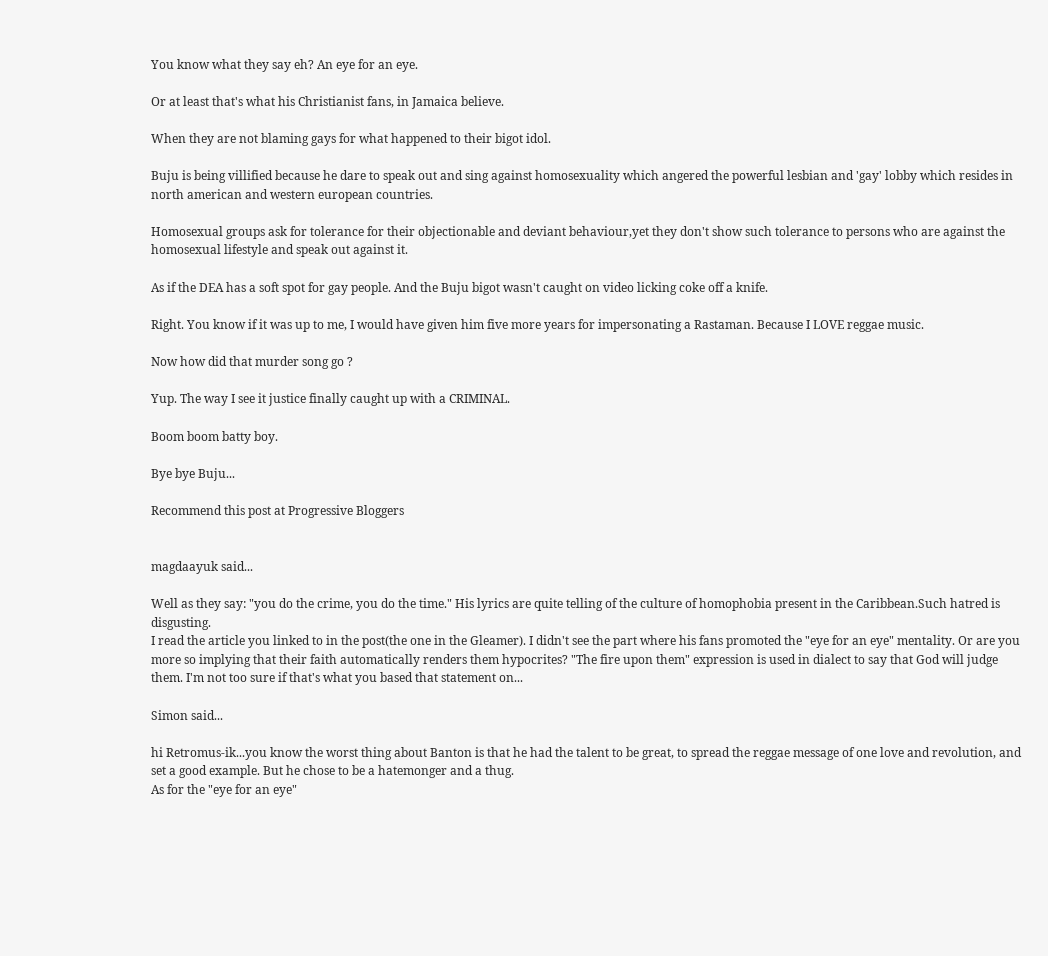You know what they say eh? An eye for an eye.

Or at least that's what his Christianist fans, in Jamaica believe.

When they are not blaming gays for what happened to their bigot idol.

Buju is being villified because he dare to speak out and sing against homosexuality which angered the powerful lesbian and 'gay' lobby which resides in north american and western european countries.

Homosexual groups ask for tolerance for their objectionable and deviant behaviour,yet they don't show such tolerance to persons who are against the homosexual lifestyle and speak out against it.

As if the DEA has a soft spot for gay people. And the Buju bigot wasn't caught on video licking coke off a knife.

Right. You know if it was up to me, I would have given him five more years for impersonating a Rastaman. Because I LOVE reggae music.

Now how did that murder song go ?

Yup. The way I see it justice finally caught up with a CRIMINAL.

Boom boom batty boy.

Bye bye Buju...

Recommend this post at Progressive Bloggers


magdaayuk said...

Well as they say: "you do the crime, you do the time." His lyrics are quite telling of the culture of homophobia present in the Caribbean.Such hatred is disgusting.
I read the article you linked to in the post(the one in the Gleamer). I didn't see the part where his fans promoted the "eye for an eye" mentality. Or are you more so implying that their faith automatically renders them hypocrites? "The fire upon them" expression is used in dialect to say that God will judge them. I'm not too sure if that's what you based that statement on...

Simon said...

hi Retromus-ik...you know the worst thing about Banton is that he had the talent to be great, to spread the reggae message of one love and revolution, and set a good example. But he chose to be a hatemonger and a thug.
As for the "eye for an eye"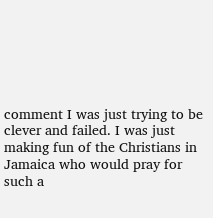comment I was just trying to be clever and failed. I was just making fun of the Christians in Jamaica who would pray for such a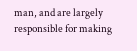man, and are largely responsible for making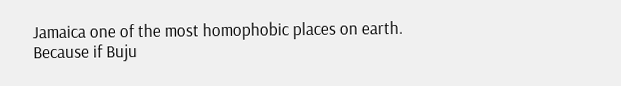Jamaica one of the most homophobic places on earth.
Because if Buju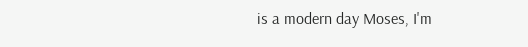is a modern day Moses, I'm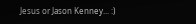Jesus or Jason Kenney... :)